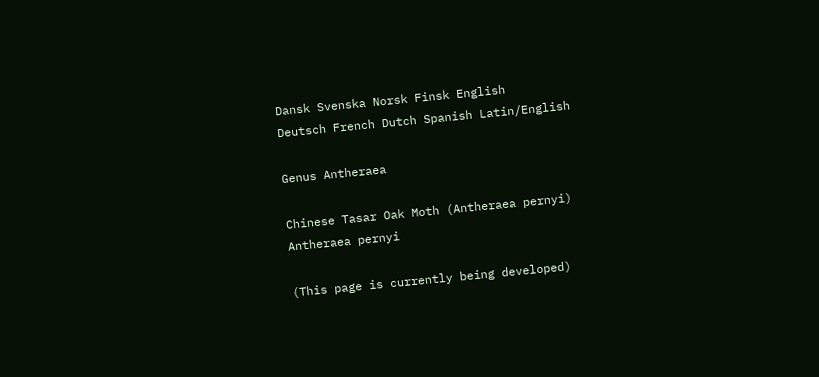Dansk Svenska Norsk Finsk English
Deutsch French Dutch Spanish Latin/English

Genus Antheraea

Chinese Tasar Oak Moth (Antheraea pernyi)
Antheraea pernyi

(This page is currently being developed)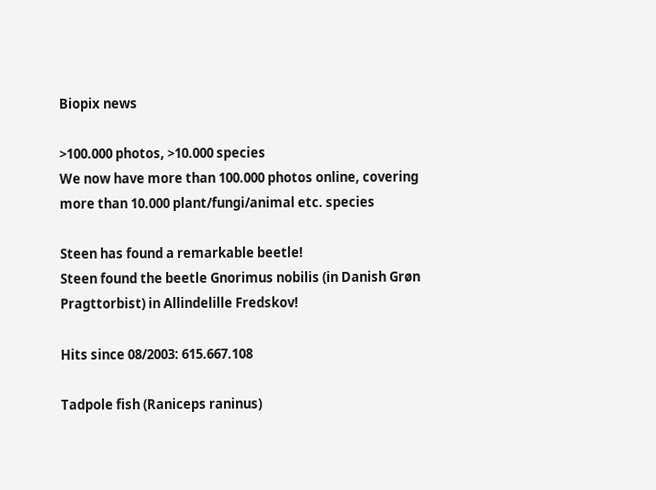Biopix news

>100.000 photos, >10.000 species
We now have more than 100.000 photos online, covering more than 10.000 plant/fungi/animal etc. species

Steen has found a remarkable beetle!
Steen found the beetle Gnorimus nobilis (in Danish Grøn Pragttorbist) in Allindelille Fredskov!

Hits since 08/2003: 615.667.108

Tadpole fish (Raniceps raninus)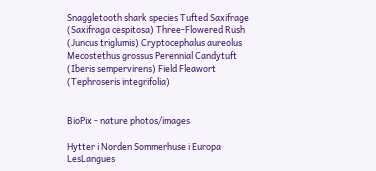Snaggletooth shark species Tufted Saxifrage (Saxifraga cespitosa) Three-Flowered Rush (Juncus triglumis) Cryptocephalus aureolus Mecostethus grossus Perennial Candytuft (Iberis sempervirens) Field Fleawort (Tephroseris integrifolia)


BioPix - nature photos/images

Hytter i Norden Sommerhuse i Europa LesLangues